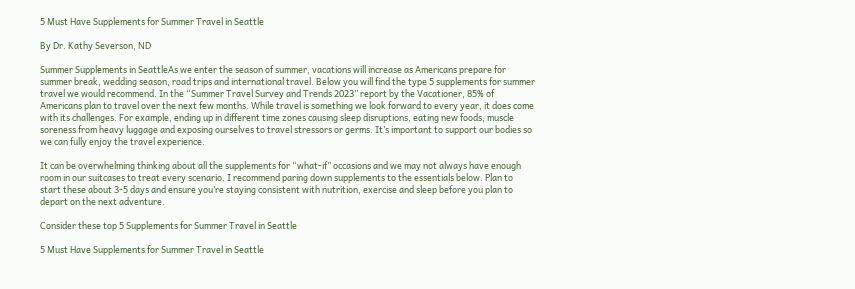5 Must Have Supplements for Summer Travel in Seattle

By Dr. Kathy Severson, ND

Summer Supplements in SeattleAs we enter the season of summer, vacations will increase as Americans prepare for summer break, wedding season, road trips and international travel. Below you will find the type 5 supplements for summer travel we would recommend. In the “Summer Travel Survey and Trends 2023” report by the Vacationer, 85% of Americans plan to travel over the next few months. While travel is something we look forward to every year, it does come with its challenges. For example, ending up in different time zones causing sleep disruptions, eating new foods, muscle soreness from heavy luggage and exposing ourselves to travel stressors or germs. It’s important to support our bodies so we can fully enjoy the travel experience.

It can be overwhelming thinking about all the supplements for “what-if” occasions and we may not always have enough room in our suitcases to treat every scenario. I recommend paring down supplements to the essentials below. Plan to start these about 3-5 days and ensure you’re staying consistent with nutrition, exercise and sleep before you plan to depart on the next adventure.

Consider these top 5 Supplements for Summer Travel in Seattle

5 Must Have Supplements for Summer Travel in Seattle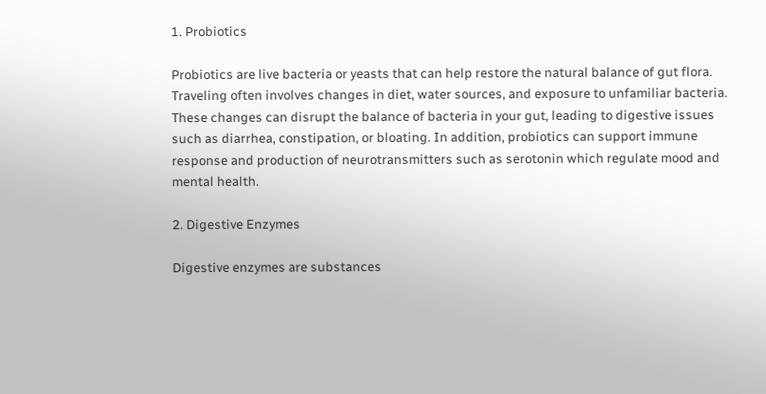1. Probiotics

Probiotics are live bacteria or yeasts that can help restore the natural balance of gut flora. Traveling often involves changes in diet, water sources, and exposure to unfamiliar bacteria. These changes can disrupt the balance of bacteria in your gut, leading to digestive issues such as diarrhea, constipation, or bloating. In addition, probiotics can support immune response and production of neurotransmitters such as serotonin which regulate mood and mental health.

2. Digestive Enzymes

Digestive enzymes are substances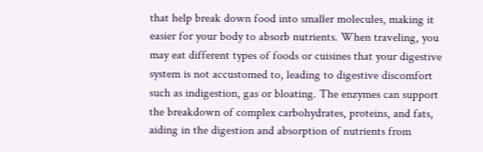that help break down food into smaller molecules, making it easier for your body to absorb nutrients. When traveling, you may eat different types of foods or cuisines that your digestive system is not accustomed to, leading to digestive discomfort such as indigestion, gas or bloating. The enzymes can support the breakdown of complex carbohydrates, proteins, and fats, aiding in the digestion and absorption of nutrients from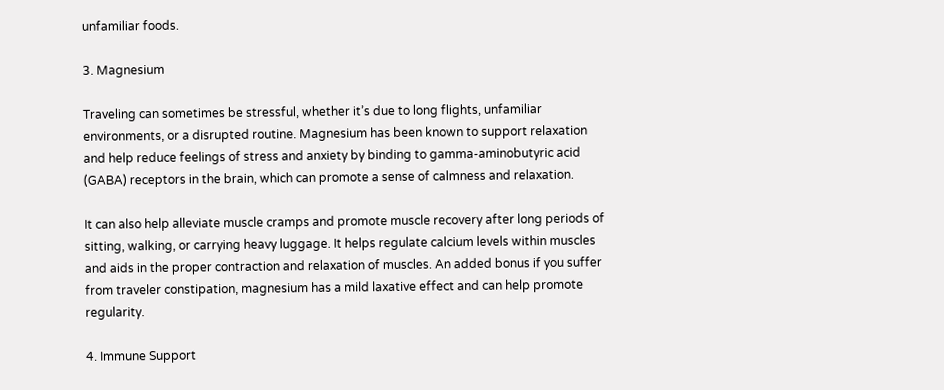unfamiliar foods.

3. Magnesium

Traveling can sometimes be stressful, whether it’s due to long flights, unfamiliar environments, or a disrupted routine. Magnesium has been known to support relaxation and help reduce feelings of stress and anxiety by binding to gamma-aminobutyric acid (GABA) receptors in the brain, which can promote a sense of calmness and relaxation.

It can also help alleviate muscle cramps and promote muscle recovery after long periods of sitting, walking, or carrying heavy luggage. It helps regulate calcium levels within muscles and aids in the proper contraction and relaxation of muscles. An added bonus if you suffer from traveler constipation, magnesium has a mild laxative effect and can help promote regularity.

4. Immune Support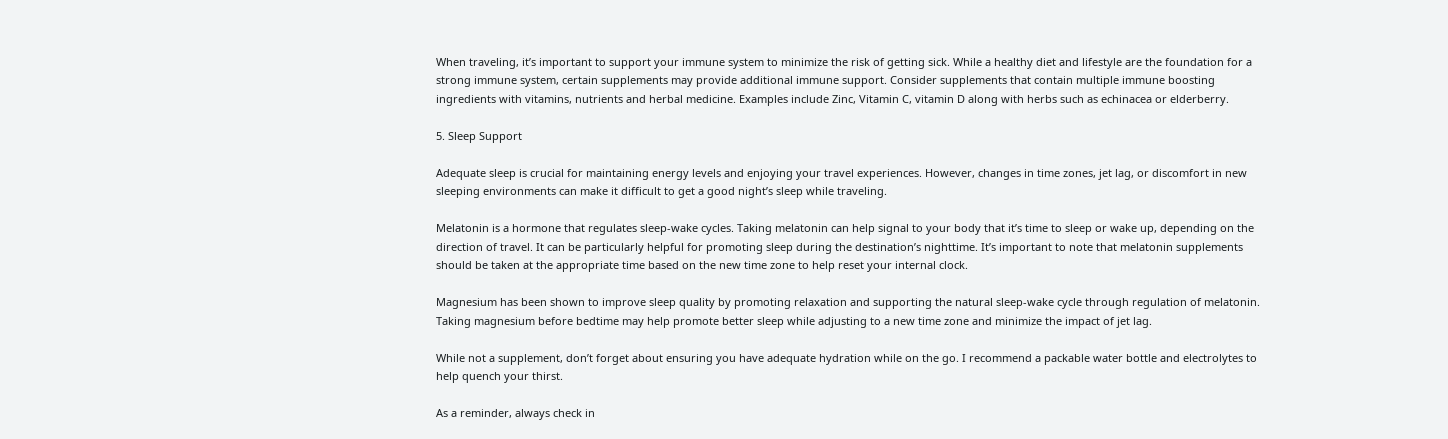When traveling, it’s important to support your immune system to minimize the risk of getting sick. While a healthy diet and lifestyle are the foundation for a strong immune system, certain supplements may provide additional immune support. Consider supplements that contain multiple immune boosting ingredients with vitamins, nutrients and herbal medicine. Examples include Zinc, Vitamin C, vitamin D along with herbs such as echinacea or elderberry.

5. Sleep Support

Adequate sleep is crucial for maintaining energy levels and enjoying your travel experiences. However, changes in time zones, jet lag, or discomfort in new sleeping environments can make it difficult to get a good night’s sleep while traveling.

Melatonin is a hormone that regulates sleep-wake cycles. Taking melatonin can help signal to your body that it’s time to sleep or wake up, depending on the direction of travel. It can be particularly helpful for promoting sleep during the destination’s nighttime. It’s important to note that melatonin supplements should be taken at the appropriate time based on the new time zone to help reset your internal clock.

Magnesium has been shown to improve sleep quality by promoting relaxation and supporting the natural sleep-wake cycle through regulation of melatonin. Taking magnesium before bedtime may help promote better sleep while adjusting to a new time zone and minimize the impact of jet lag.

While not a supplement, don’t forget about ensuring you have adequate hydration while on the go. I recommend a packable water bottle and electrolytes to help quench your thirst.

As a reminder, always check in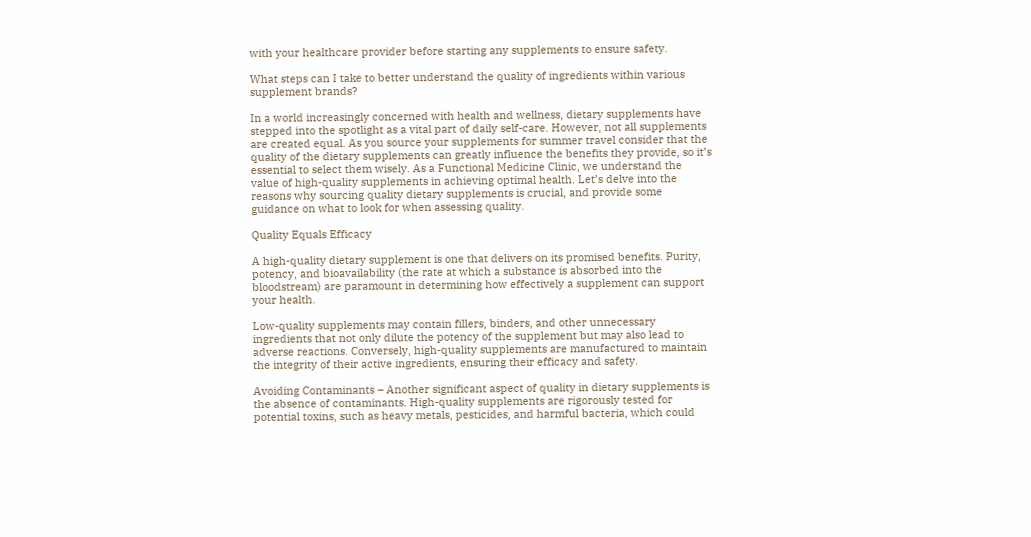with your healthcare provider before starting any supplements to ensure safety.

What steps can I take to better understand the quality of ingredients within various supplement brands?

In a world increasingly concerned with health and wellness, dietary supplements have stepped into the spotlight as a vital part of daily self-care. However, not all supplements are created equal. As you source your supplements for summer travel consider that the quality of the dietary supplements can greatly influence the benefits they provide, so it’s essential to select them wisely. As a Functional Medicine Clinic, we understand the value of high-quality supplements in achieving optimal health. Let’s delve into the reasons why sourcing quality dietary supplements is crucial, and provide some guidance on what to look for when assessing quality.

Quality Equals Efficacy

A high-quality dietary supplement is one that delivers on its promised benefits. Purity, potency, and bioavailability (the rate at which a substance is absorbed into the bloodstream) are paramount in determining how effectively a supplement can support your health.

Low-quality supplements may contain fillers, binders, and other unnecessary ingredients that not only dilute the potency of the supplement but may also lead to adverse reactions. Conversely, high-quality supplements are manufactured to maintain the integrity of their active ingredients, ensuring their efficacy and safety.

Avoiding Contaminants – Another significant aspect of quality in dietary supplements is the absence of contaminants. High-quality supplements are rigorously tested for potential toxins, such as heavy metals, pesticides, and harmful bacteria, which could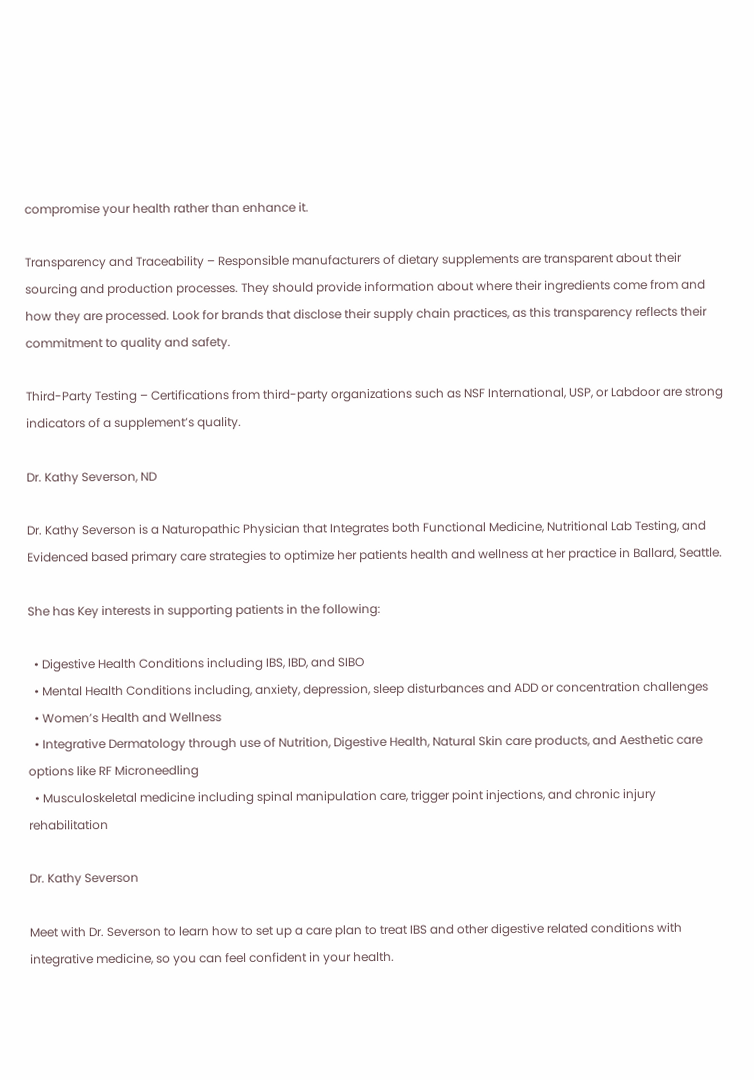compromise your health rather than enhance it.

Transparency and Traceability – Responsible manufacturers of dietary supplements are transparent about their sourcing and production processes. They should provide information about where their ingredients come from and how they are processed. Look for brands that disclose their supply chain practices, as this transparency reflects their commitment to quality and safety.

Third-Party Testing – Certifications from third-party organizations such as NSF International, USP, or Labdoor are strong indicators of a supplement’s quality.

Dr. Kathy Severson, ND

Dr. Kathy Severson is a Naturopathic Physician that Integrates both Functional Medicine, Nutritional Lab Testing, and Evidenced based primary care strategies to optimize her patients health and wellness at her practice in Ballard, Seattle.

She has Key interests in supporting patients in the following:

  • Digestive Health Conditions including IBS, IBD, and SIBO
  • Mental Health Conditions including, anxiety, depression, sleep disturbances and ADD or concentration challenges
  • Women’s Health and Wellness
  • Integrative Dermatology through use of Nutrition, Digestive Health, Natural Skin care products, and Aesthetic care options like RF Microneedling
  • Musculoskeletal medicine including spinal manipulation care, trigger point injections, and chronic injury rehabilitation

Dr. Kathy Severson

Meet with Dr. Severson to learn how to set up a care plan to treat IBS and other digestive related conditions with integrative medicine, so you can feel confident in your health.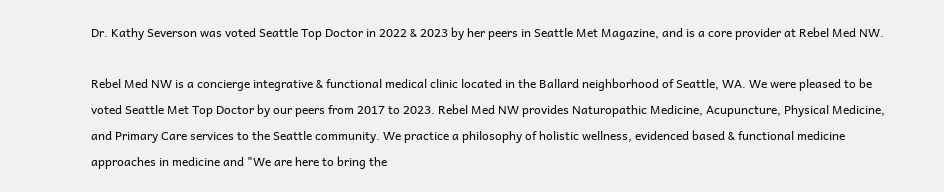Dr. Kathy Severson was voted Seattle Top Doctor in 2022 & 2023 by her peers in Seattle Met Magazine, and is a core provider at Rebel Med NW.

Rebel Med NW is a concierge integrative & functional medical clinic located in the Ballard neighborhood of Seattle, WA. We were pleased to be voted Seattle Met Top Doctor by our peers from 2017 to 2023. Rebel Med NW provides Naturopathic Medicine, Acupuncture, Physical Medicine, and Primary Care services to the Seattle community. We practice a philosophy of holistic wellness, evidenced based & functional medicine approaches in medicine and "We are here to bring the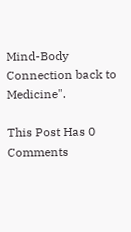Mind-Body Connection back to Medicine".

This Post Has 0 Comments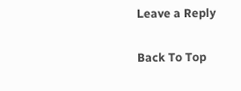Leave a Reply

Back To Top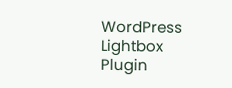WordPress Lightbox Plugin